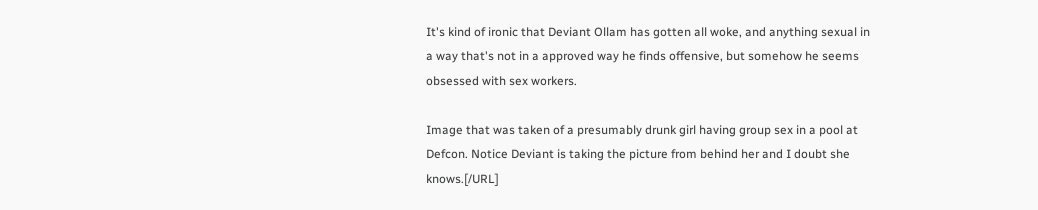It's kind of ironic that Deviant Ollam has gotten all woke, and anything sexual in a way that's not in a approved way he finds offensive, but somehow he seems obsessed with sex workers.

Image that was taken of a presumably drunk girl having group sex in a pool at Defcon. Notice Deviant is taking the picture from behind her and I doubt she knows.[/URL]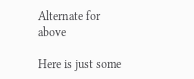Alternate for above

Here is just some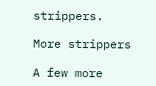strippers.

More strippers

A few more